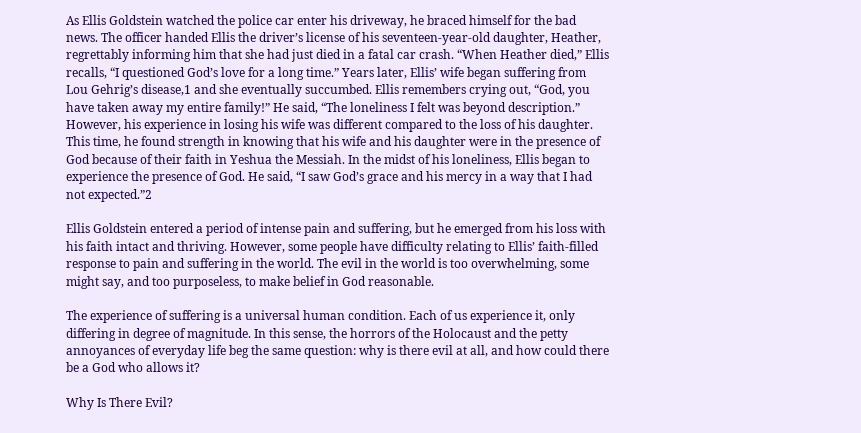As Ellis Goldstein watched the police car enter his driveway, he braced himself for the bad news. The officer handed Ellis the driver’s license of his seventeen-year-old daughter, Heather, regrettably informing him that she had just died in a fatal car crash. “When Heather died,” Ellis recalls, “I questioned God’s love for a long time.” Years later, Ellis’ wife began suffering from Lou Gehrig’s disease,1 and she eventually succumbed. Ellis remembers crying out, “God, you have taken away my entire family!” He said, “The loneliness I felt was beyond description.” However, his experience in losing his wife was different compared to the loss of his daughter. This time, he found strength in knowing that his wife and his daughter were in the presence of God because of their faith in Yeshua the Messiah. In the midst of his loneliness, Ellis began to experience the presence of God. He said, “I saw God’s grace and his mercy in a way that I had not expected.”2

Ellis Goldstein entered a period of intense pain and suffering, but he emerged from his loss with his faith intact and thriving. However, some people have difficulty relating to Ellis’ faith-filled response to pain and suffering in the world. The evil in the world is too overwhelming, some might say, and too purposeless, to make belief in God reasonable.

The experience of suffering is a universal human condition. Each of us experience it, only differing in degree of magnitude. In this sense, the horrors of the Holocaust and the petty annoyances of everyday life beg the same question: why is there evil at all, and how could there be a God who allows it?

Why Is There Evil?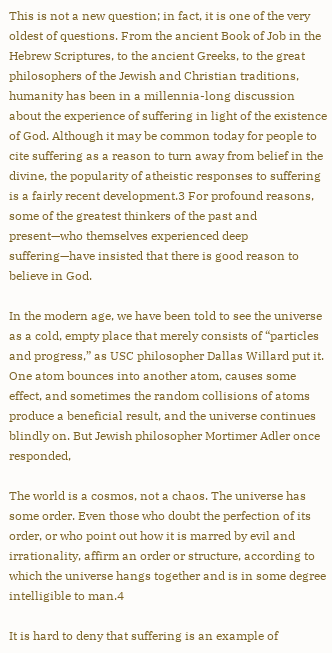This is not a new question; in fact, it is one of the very oldest of questions. From the ancient Book of Job in the Hebrew Scriptures, to the ancient Greeks, to the great philosophers of the Jewish and Christian traditions, humanity has been in a millennia-long discussion about the experience of suffering in light of the existence of God. Although it may be common today for people to cite suffering as a reason to turn away from belief in the divine, the popularity of atheistic responses to suffering is a fairly recent development.3 For profound reasons, some of the greatest thinkers of the past and present—who themselves experienced deep suffering—have insisted that there is good reason to believe in God.

In the modern age, we have been told to see the universe as a cold, empty place that merely consists of “particles and progress,” as USC philosopher Dallas Willard put it. One atom bounces into another atom, causes some effect, and sometimes the random collisions of atoms produce a beneficial result, and the universe continues blindly on. But Jewish philosopher Mortimer Adler once responded,

The world is a cosmos, not a chaos. The universe has some order. Even those who doubt the perfection of its order, or who point out how it is marred by evil and irrationality, affirm an order or structure, according to which the universe hangs together and is in some degree intelligible to man.4

It is hard to deny that suffering is an example of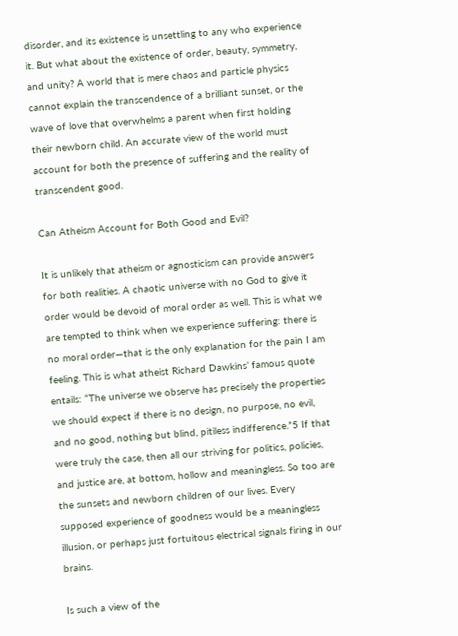disorder, and its existence is unsettling to any who experience it. But what about the existence of order, beauty, symmetry, and unity? A world that is mere chaos and particle physics cannot explain the transcendence of a brilliant sunset, or the wave of love that overwhelms a parent when first holding their newborn child. An accurate view of the world must account for both the presence of suffering and the reality of transcendent good.

Can Atheism Account for Both Good and Evil?

It is unlikely that atheism or agnosticism can provide answers for both realities. A chaotic universe with no God to give it order would be devoid of moral order as well. This is what we are tempted to think when we experience suffering: there is no moral order—that is the only explanation for the pain I am feeling. This is what atheist Richard Dawkins’ famous quote entails: “The universe we observe has precisely the properties we should expect if there is no design, no purpose, no evil, and no good, nothing but blind, pitiless indifference.”5 If that were truly the case, then all our striving for politics, policies, and justice are, at bottom, hollow and meaningless. So too are the sunsets and newborn children of our lives. Every supposed experience of goodness would be a meaningless illusion, or perhaps just fortuitous electrical signals firing in our brains.

Is such a view of the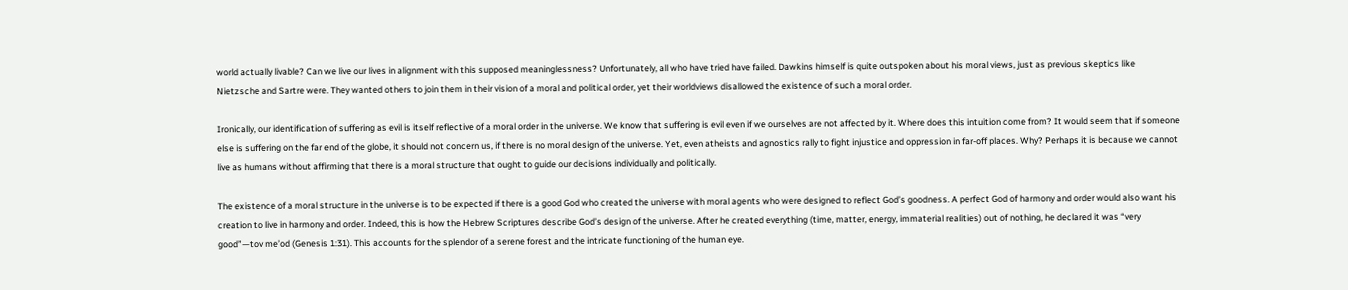world actually livable? Can we live our lives in alignment with this supposed meaninglessness? Unfortunately, all who have tried have failed. Dawkins himself is quite outspoken about his moral views, just as previous skeptics like Nietzsche and Sartre were. They wanted others to join them in their vision of a moral and political order, yet their worldviews disallowed the existence of such a moral order.

Ironically, our identification of suffering as evil is itself reflective of a moral order in the universe. We know that suffering is evil even if we ourselves are not affected by it. Where does this intuition come from? It would seem that if someone else is suffering on the far end of the globe, it should not concern us, if there is no moral design of the universe. Yet, even atheists and agnostics rally to fight injustice and oppression in far-off places. Why? Perhaps it is because we cannot live as humans without affirming that there is a moral structure that ought to guide our decisions individually and politically.

The existence of a moral structure in the universe is to be expected if there is a good God who created the universe with moral agents who were designed to reflect God’s goodness. A perfect God of harmony and order would also want his creation to live in harmony and order. Indeed, this is how the Hebrew Scriptures describe God’s design of the universe. After he created everything (time, matter, energy, immaterial realities) out of nothing, he declared it was “very good”—tov me’od (Genesis 1:31). This accounts for the splendor of a serene forest and the intricate functioning of the human eye.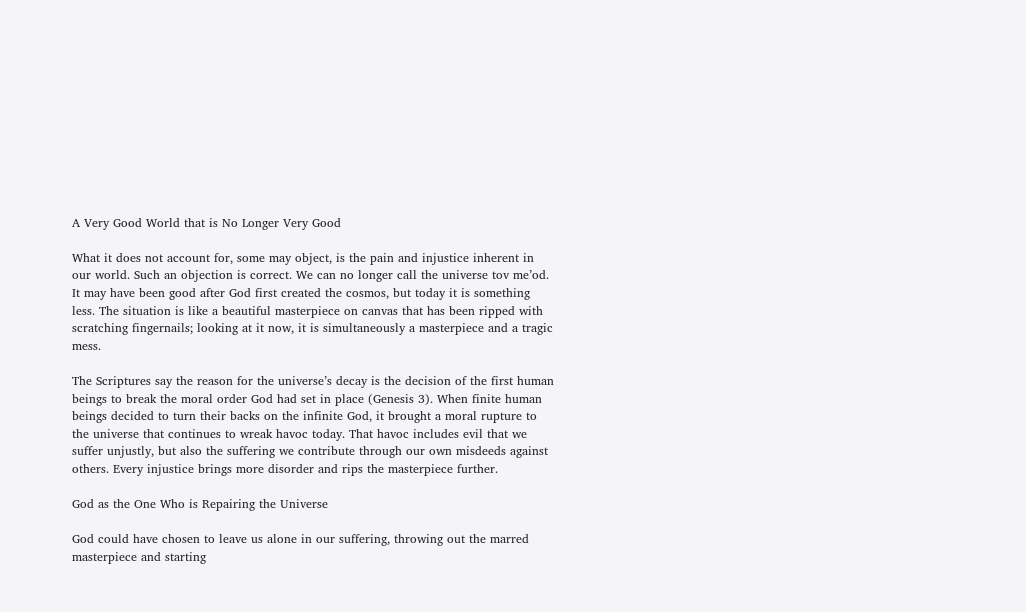A Very Good World that is No Longer Very Good

What it does not account for, some may object, is the pain and injustice inherent in our world. Such an objection is correct. We can no longer call the universe tov me’od. It may have been good after God first created the cosmos, but today it is something less. The situation is like a beautiful masterpiece on canvas that has been ripped with scratching fingernails; looking at it now, it is simultaneously a masterpiece and a tragic mess.

The Scriptures say the reason for the universe’s decay is the decision of the first human beings to break the moral order God had set in place (Genesis 3). When finite human beings decided to turn their backs on the infinite God, it brought a moral rupture to the universe that continues to wreak havoc today. That havoc includes evil that we suffer unjustly, but also the suffering we contribute through our own misdeeds against others. Every injustice brings more disorder and rips the masterpiece further.

God as the One Who is Repairing the Universe

God could have chosen to leave us alone in our suffering, throwing out the marred masterpiece and starting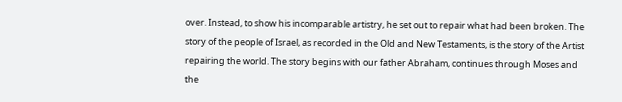over. Instead, to show his incomparable artistry, he set out to repair what had been broken. The story of the people of Israel, as recorded in the Old and New Testaments, is the story of the Artist repairing the world. The story begins with our father Abraham, continues through Moses and the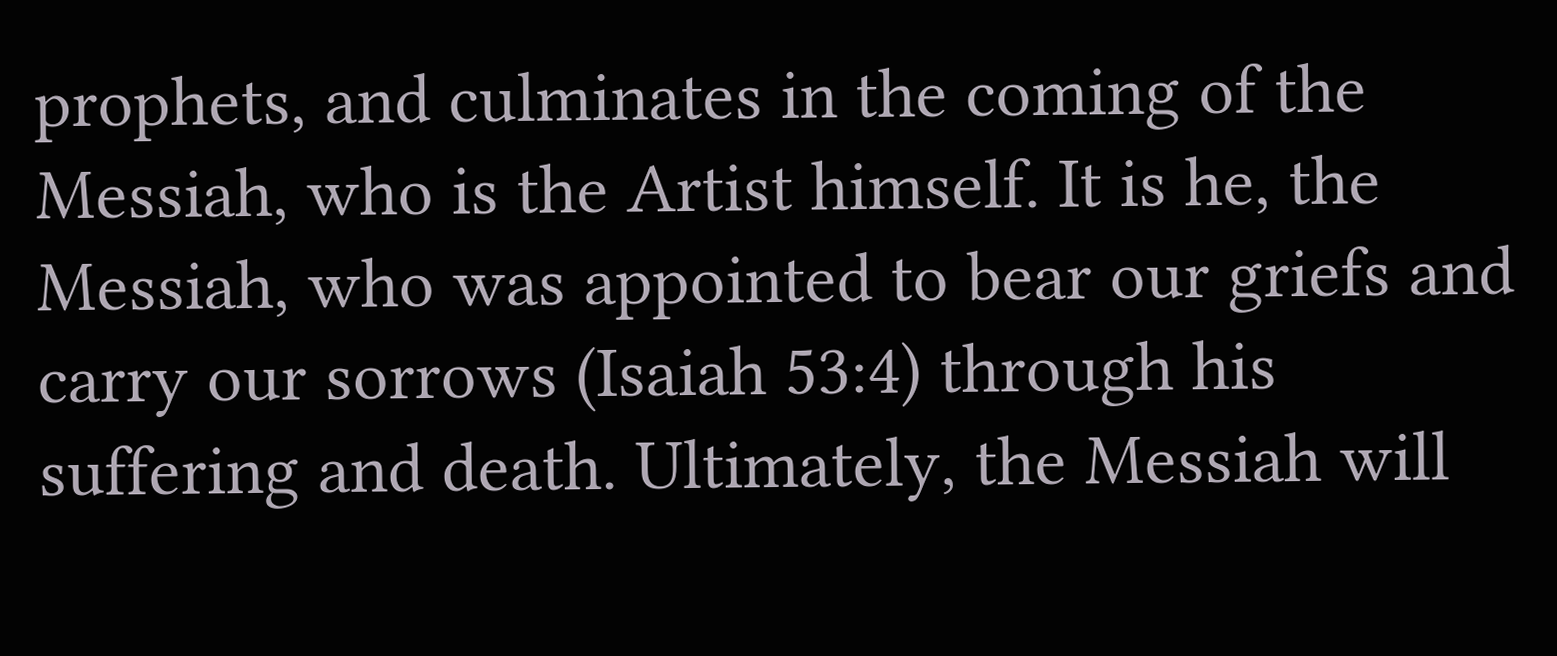prophets, and culminates in the coming of the Messiah, who is the Artist himself. It is he, the Messiah, who was appointed to bear our griefs and carry our sorrows (Isaiah 53:4) through his suffering and death. Ultimately, the Messiah will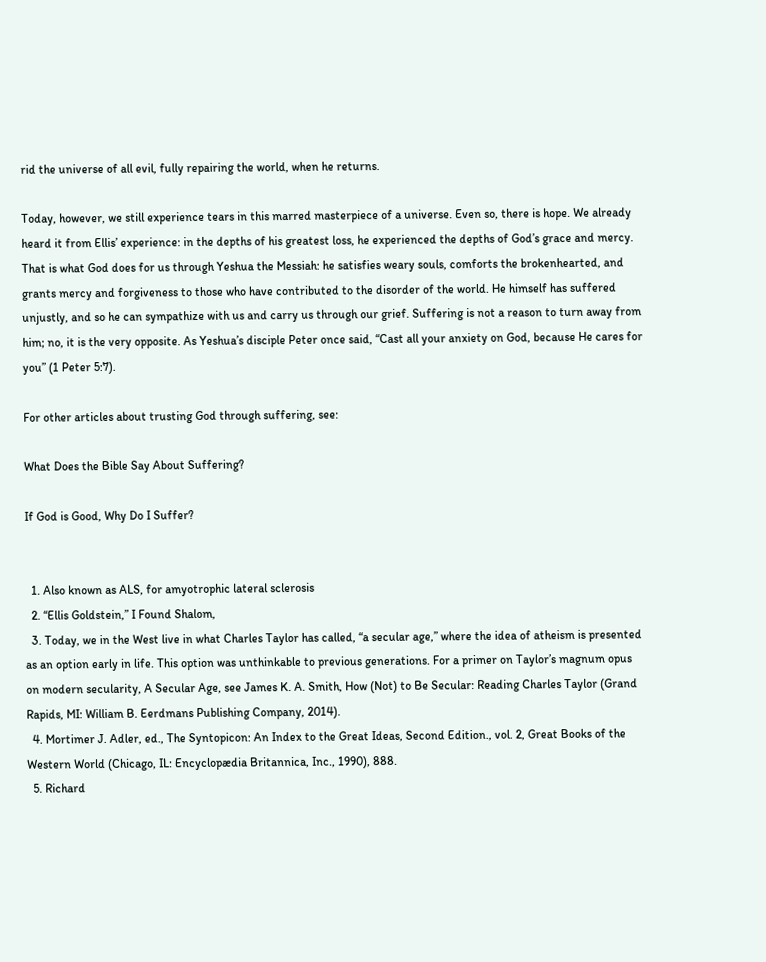rid the universe of all evil, fully repairing the world, when he returns.

Today, however, we still experience tears in this marred masterpiece of a universe. Even so, there is hope. We already heard it from Ellis’ experience: in the depths of his greatest loss, he experienced the depths of God’s grace and mercy. That is what God does for us through Yeshua the Messiah: he satisfies weary souls, comforts the brokenhearted, and grants mercy and forgiveness to those who have contributed to the disorder of the world. He himself has suffered unjustly, and so he can sympathize with us and carry us through our grief. Suffering is not a reason to turn away from him; no, it is the very opposite. As Yeshua’s disciple Peter once said, “Cast all your anxiety on God, because He cares for you” (1 Peter 5:7).

For other articles about trusting God through suffering, see:

What Does the Bible Say About Suffering?

If God is Good, Why Do I Suffer?


  1. Also known as ALS, for amyotrophic lateral sclerosis
  2. “Ellis Goldstein,” I Found Shalom,
  3. Today, we in the West live in what Charles Taylor has called, “a secular age,” where the idea of atheism is presented as an option early in life. This option was unthinkable to previous generations. For a primer on Taylor’s magnum opus on modern secularity, A Secular Age, see James K. A. Smith, How (Not) to Be Secular: Reading Charles Taylor (Grand Rapids, MI: William B. Eerdmans Publishing Company, 2014).
  4. Mortimer J. Adler, ed., The Syntopicon: An Index to the Great Ideas, Second Edition., vol. 2, Great Books of the Western World (Chicago, IL: Encyclopædia Britannica, Inc., 1990), 888.
  5. Richard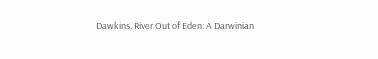Dawkins, River Out of Eden: A Darwinian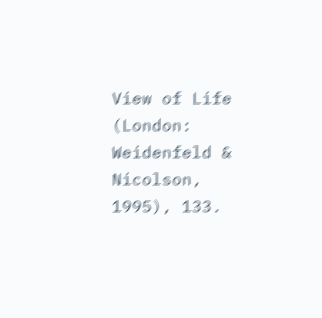View of Life (London: Weidenfeld & Nicolson, 1995), 133.